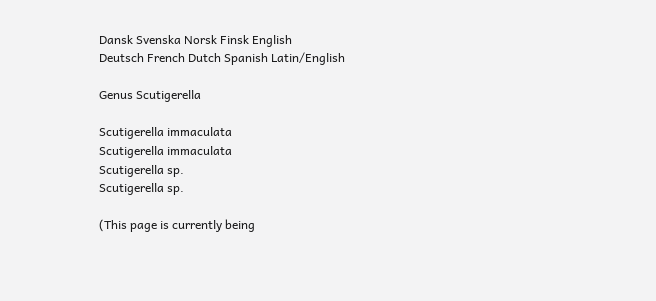Dansk Svenska Norsk Finsk English
Deutsch French Dutch Spanish Latin/English

Genus Scutigerella

Scutigerella immaculata
Scutigerella immaculata
Scutigerella sp.
Scutigerella sp.

(This page is currently being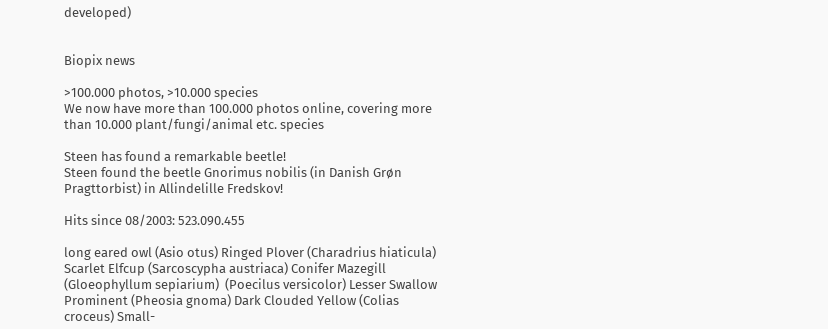developed)


Biopix news

>100.000 photos, >10.000 species
We now have more than 100.000 photos online, covering more than 10.000 plant/fungi/animal etc. species

Steen has found a remarkable beetle!
Steen found the beetle Gnorimus nobilis (in Danish Grøn Pragttorbist) in Allindelille Fredskov!

Hits since 08/2003: 523.090.455

long eared owl (Asio otus) Ringed Plover (Charadrius hiaticula) Scarlet Elfcup (Sarcoscypha austriaca) Conifer Mazegill (Gloeophyllum sepiarium)  (Poecilus versicolor) Lesser Swallow Prominent (Pheosia gnoma) Dark Clouded Yellow (Colias croceus) Small-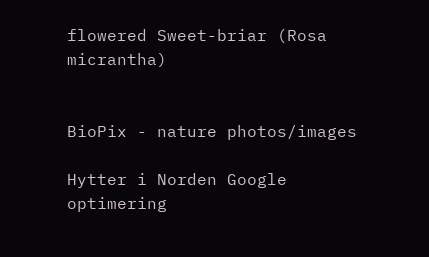flowered Sweet-briar (Rosa micrantha)


BioPix - nature photos/images

Hytter i Norden Google optimering